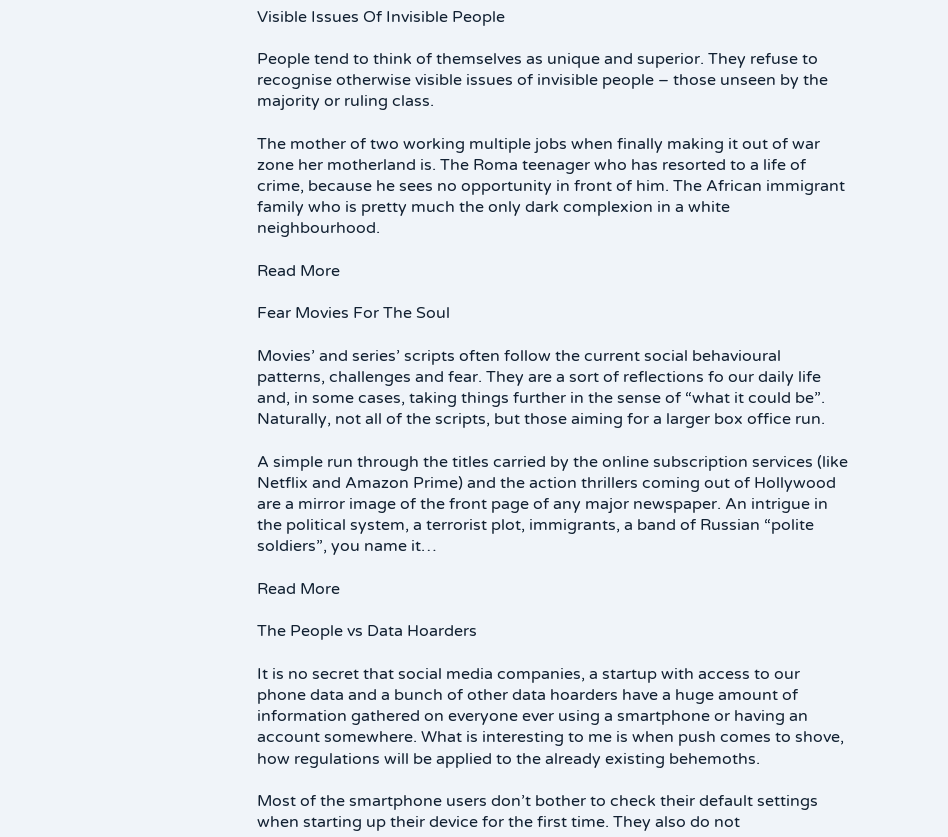Visible Issues Of Invisible People

People tend to think of themselves as unique and superior. They refuse to recognise otherwise visible issues of invisible people – those unseen by the majority or ruling class.

The mother of two working multiple jobs when finally making it out of war zone her motherland is. The Roma teenager who has resorted to a life of crime, because he sees no opportunity in front of him. The African immigrant family who is pretty much the only dark complexion in a white neighbourhood.

Read More

Fear Movies For The Soul

Movies’ and series’ scripts often follow the current social behavioural patterns, challenges and fear. They are a sort of reflections fo our daily life and, in some cases, taking things further in the sense of “what it could be”. Naturally, not all of the scripts, but those aiming for a larger box office run.

A simple run through the titles carried by the online subscription services (like Netflix and Amazon Prime) and the action thrillers coming out of Hollywood are a mirror image of the front page of any major newspaper. An intrigue in the political system, a terrorist plot, immigrants, a band of Russian “polite soldiers”, you name it…

Read More

The People vs Data Hoarders

It is no secret that social media companies, a startup with access to our phone data and a bunch of other data hoarders have a huge amount of information gathered on everyone ever using a smartphone or having an account somewhere. What is interesting to me is when push comes to shove, how regulations will be applied to the already existing behemoths.

Most of the smartphone users don’t bother to check their default settings when starting up their device for the first time. They also do not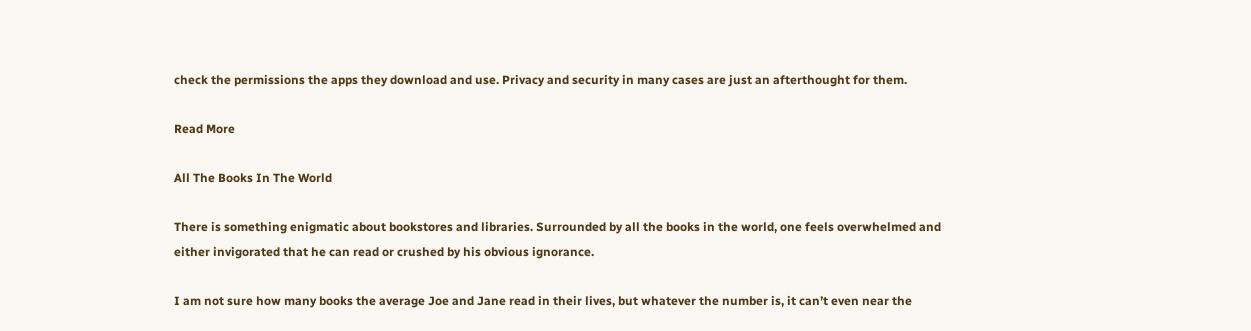check the permissions the apps they download and use. Privacy and security in many cases are just an afterthought for them.

Read More

All The Books In The World

There is something enigmatic about bookstores and libraries. Surrounded by all the books in the world, one feels overwhelmed and either invigorated that he can read or crushed by his obvious ignorance.

I am not sure how many books the average Joe and Jane read in their lives, but whatever the number is, it can’t even near the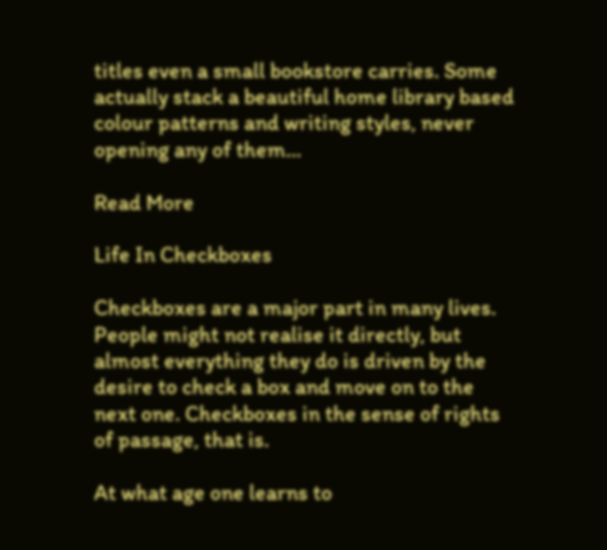titles even a small bookstore carries. Some actually stack a beautiful home library based colour patterns and writing styles, never opening any of them…

Read More

Life In Checkboxes

Checkboxes are a major part in many lives. People might not realise it directly, but almost everything they do is driven by the desire to check a box and move on to the next one. Checkboxes in the sense of rights of passage, that is.

At what age one learns to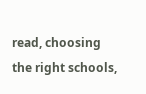read, choosing the right schools,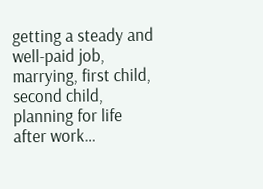getting a steady and well-paid job, marrying, first child, second child, planning for life after work…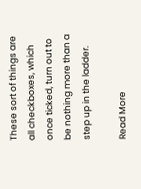These sort of things are all checkboxes, which once ticked, turn out to be nothing more than a step up in the ladder.

Read More